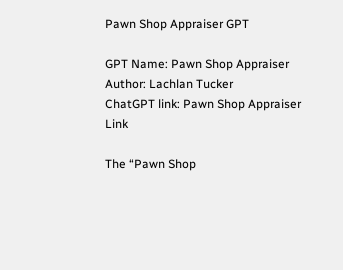Pawn Shop Appraiser GPT

GPT Name: Pawn Shop Appraiser
Author: Lachlan Tucker
ChatGPT link: Pawn Shop Appraiser Link

The “Pawn Shop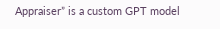Appraiser” is a custom GPT model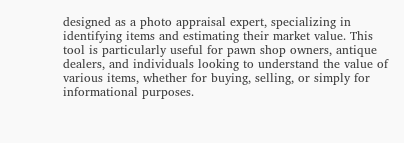designed as a photo appraisal expert, specializing in identifying items and estimating their market value. This tool is particularly useful for pawn shop owners, antique dealers, and individuals looking to understand the value of various items, whether for buying, selling, or simply for informational purposes.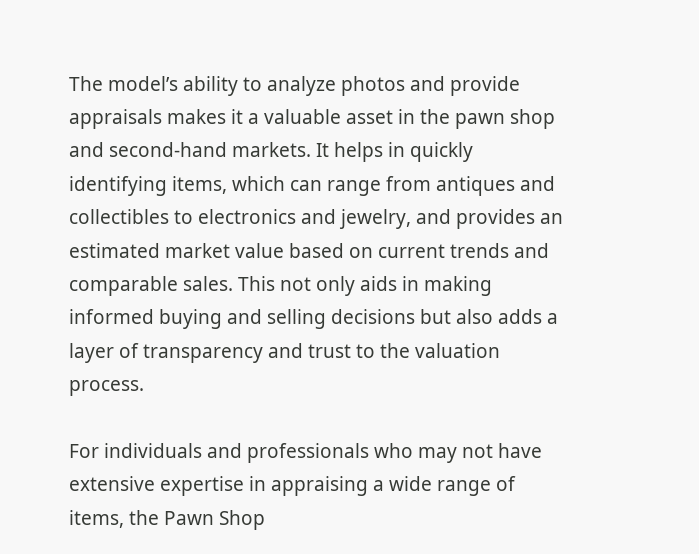The model’s ability to analyze photos and provide appraisals makes it a valuable asset in the pawn shop and second-hand markets. It helps in quickly identifying items, which can range from antiques and collectibles to electronics and jewelry, and provides an estimated market value based on current trends and comparable sales. This not only aids in making informed buying and selling decisions but also adds a layer of transparency and trust to the valuation process.

For individuals and professionals who may not have extensive expertise in appraising a wide range of items, the Pawn Shop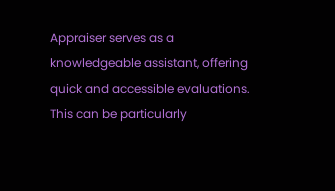Appraiser serves as a knowledgeable assistant, offering quick and accessible evaluations. This can be particularly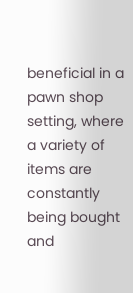beneficial in a pawn shop setting, where a variety of items are constantly being bought and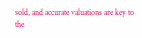sold, and accurate valuations are key to the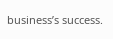business’s success.